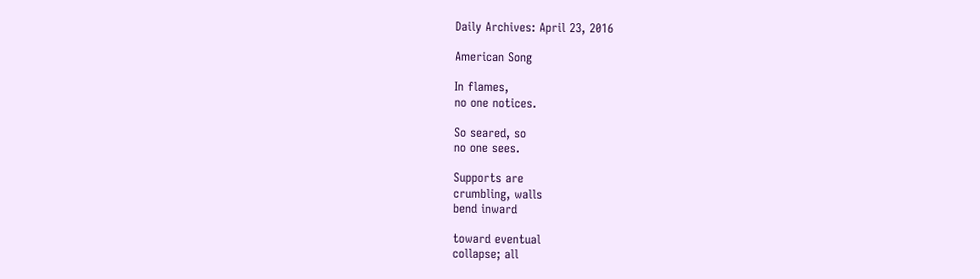Daily Archives: April 23, 2016

American Song

In flames,
no one notices.

So seared, so
no one sees.

Supports are
crumbling, walls
bend inward

toward eventual
collapse; all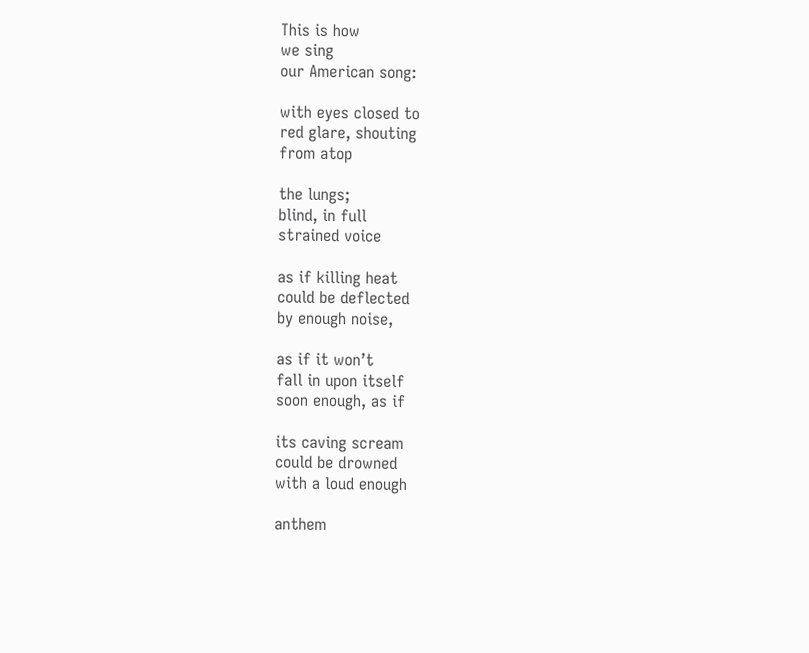This is how
we sing
our American song:

with eyes closed to
red glare, shouting
from atop

the lungs;
blind, in full
strained voice

as if killing heat
could be deflected
by enough noise,

as if it won’t
fall in upon itself
soon enough, as if

its caving scream
could be drowned
with a loud enough

anthem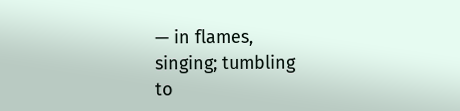— in flames,
singing; tumbling
to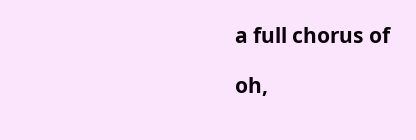a full chorus of

oh,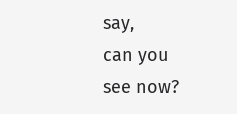say,
can you
see now?